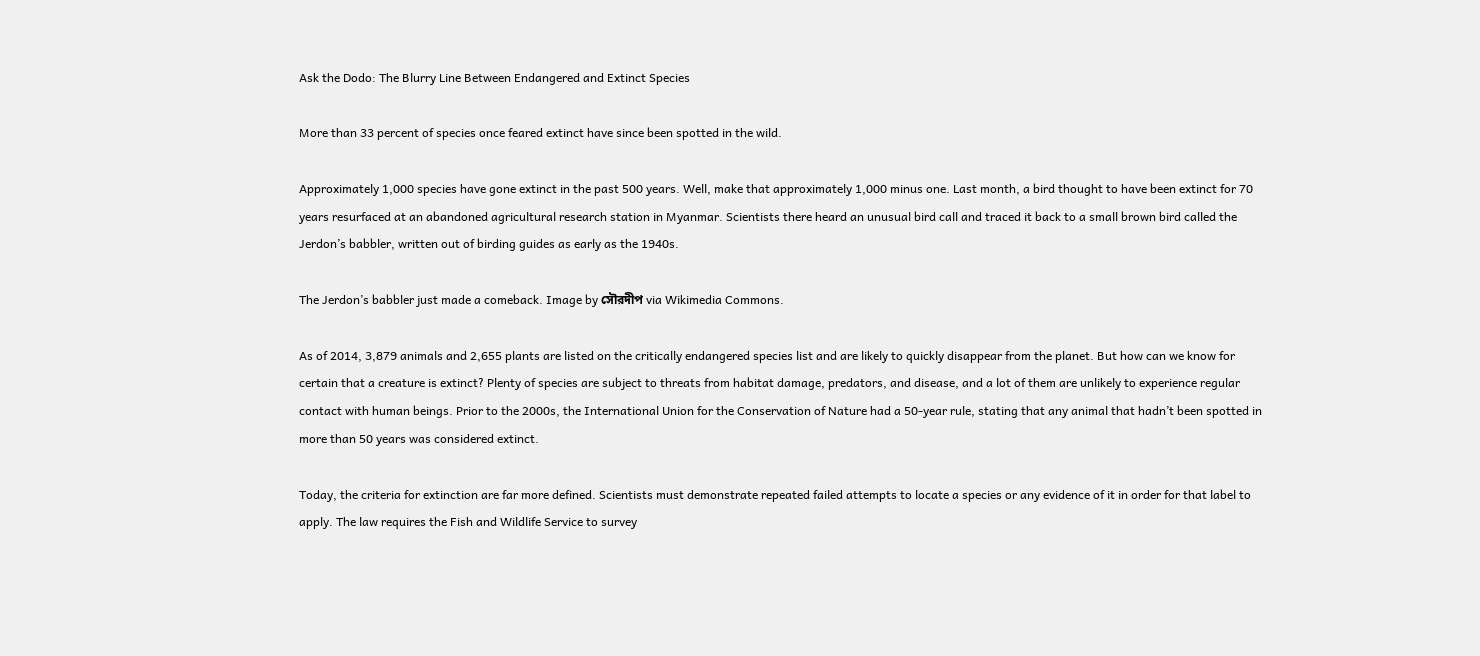Ask the Dodo: The Blurry Line Between Endangered and Extinct Species

More than 33 percent of species once feared extinct have since been spotted in the wild.

Approximately 1,000 species have gone extinct in the past 500 years. Well, make that approximately 1,000 minus one. Last month, a bird thought to have been extinct for 70 years resurfaced at an abandoned agricultural research station in Myanmar. Scientists there heard an unusual bird call and traced it back to a small brown bird called the Jerdon’s babbler, written out of birding guides as early as the 1940s.

The Jerdon’s babbler just made a comeback. Image by সৌরদীপ via Wikimedia Commons.

As of 2014, 3,879 animals and 2,655 plants are listed on the critically endangered species list and are likely to quickly disappear from the planet. But how can we know for certain that a creature is extinct? Plenty of species are subject to threats from habitat damage, predators, and disease, and a lot of them are unlikely to experience regular contact with human beings. Prior to the 2000s, the International Union for the Conservation of Nature had a 50-year rule, stating that any animal that hadn’t been spotted in more than 50 years was considered extinct.

Today, the criteria for extinction are far more defined. Scientists must demonstrate repeated failed attempts to locate a species or any evidence of it in order for that label to apply. The law requires the Fish and Wildlife Service to survey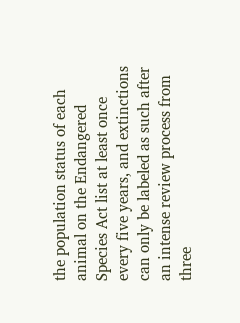the population status of each animal on the Endangered Species Act list at least once every five years, and extinctions can only be labeled as such after an intense review process from three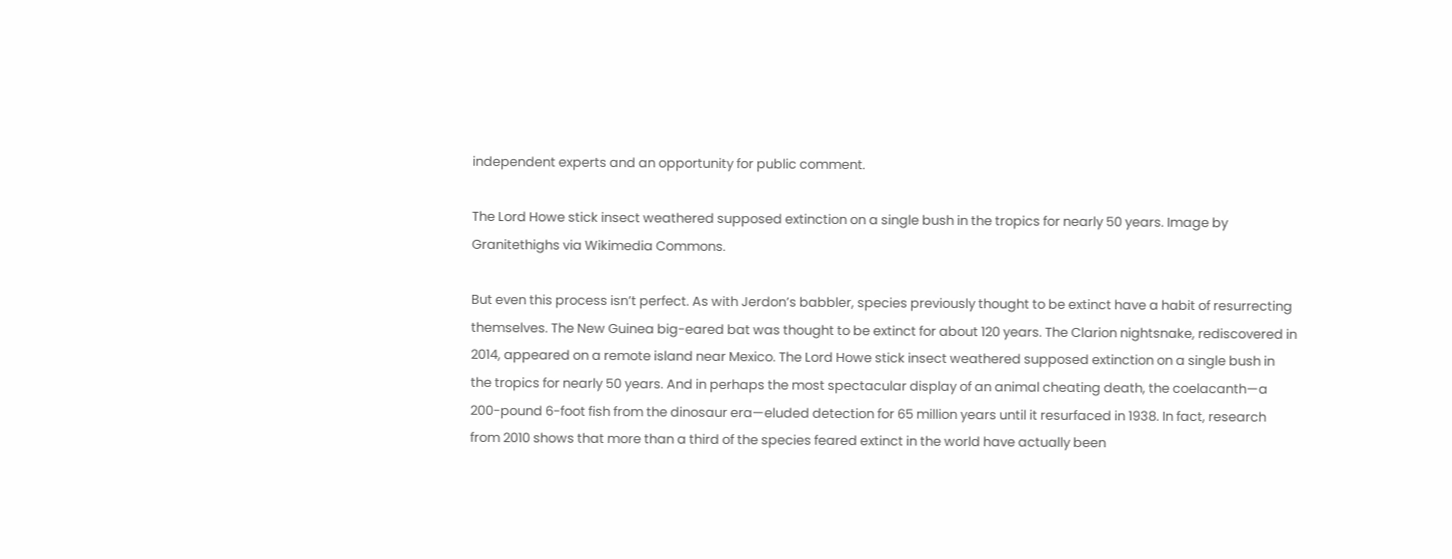independent experts and an opportunity for public comment.

The Lord Howe stick insect weathered supposed extinction on a single bush in the tropics for nearly 50 years. Image by Granitethighs via Wikimedia Commons.

But even this process isn’t perfect. As with Jerdon’s babbler, species previously thought to be extinct have a habit of resurrecting themselves. The New Guinea big-eared bat was thought to be extinct for about 120 years. The Clarion nightsnake, rediscovered in 2014, appeared on a remote island near Mexico. The Lord Howe stick insect weathered supposed extinction on a single bush in the tropics for nearly 50 years. And in perhaps the most spectacular display of an animal cheating death, the coelacanth—a 200-pound 6-foot fish from the dinosaur era—eluded detection for 65 million years until it resurfaced in 1938. In fact, research from 2010 shows that more than a third of the species feared extinct in the world have actually been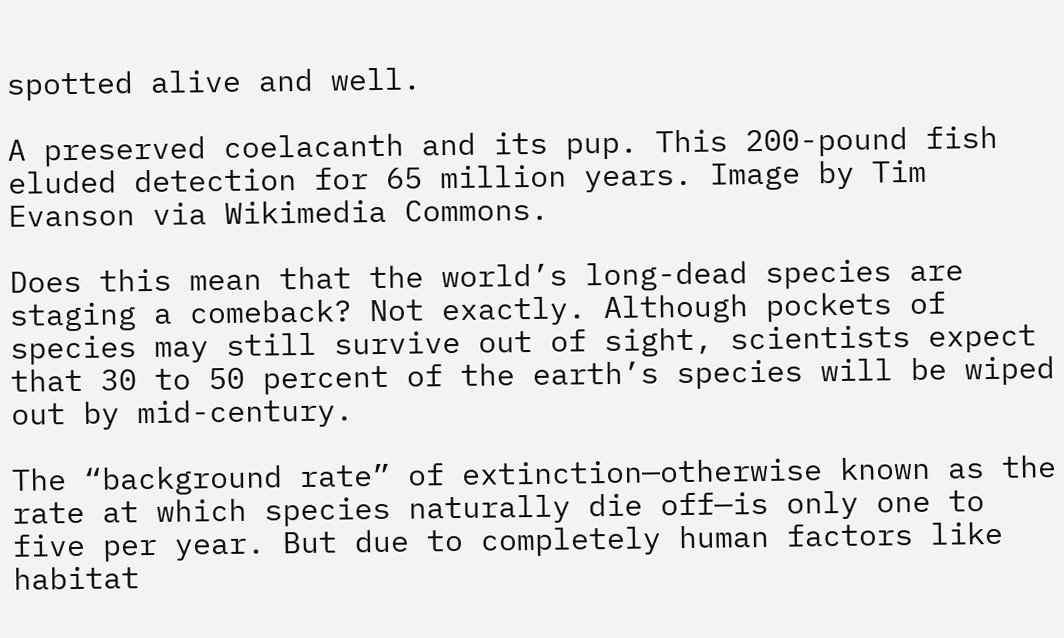spotted alive and well.

A preserved coelacanth and its pup. This 200-pound fish eluded detection for 65 million years. Image by Tim Evanson via Wikimedia Commons.

Does this mean that the world’s long-dead species are staging a comeback? Not exactly. Although pockets of species may still survive out of sight, scientists expect that 30 to 50 percent of the earth’s species will be wiped out by mid-century.

The “background rate” of extinction—otherwise known as the rate at which species naturally die off—is only one to five per year. But due to completely human factors like habitat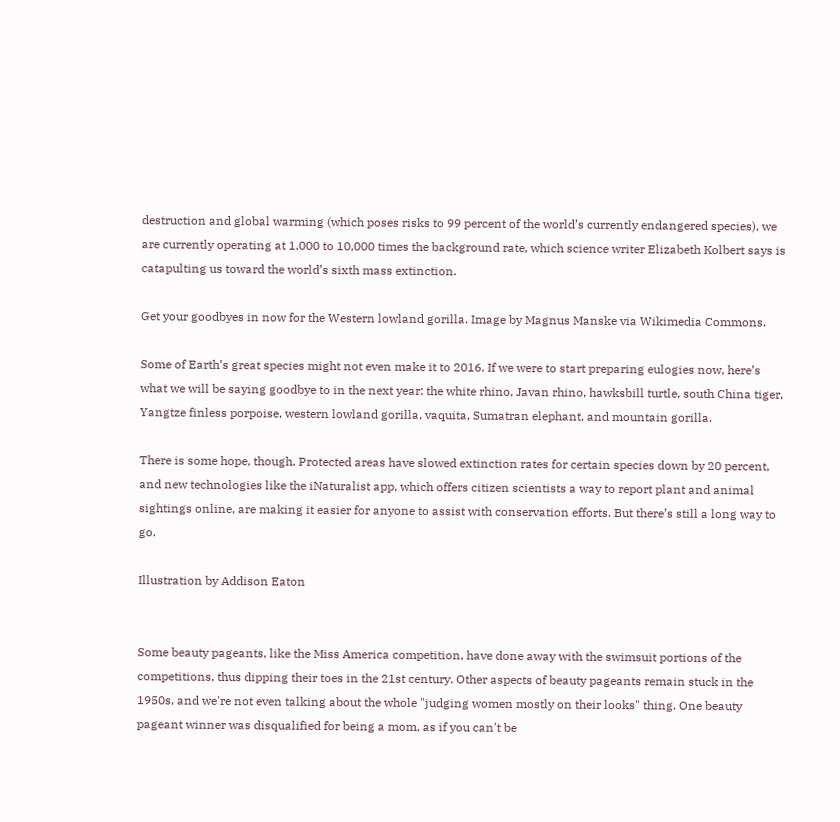destruction and global warming (which poses risks to 99 percent of the world’s currently endangered species), we are currently operating at 1,000 to 10,000 times the background rate, which science writer Elizabeth Kolbert says is catapulting us toward the world’s sixth mass extinction.

Get your goodbyes in now for the Western lowland gorilla. Image by Magnus Manske via Wikimedia Commons.

Some of Earth’s great species might not even make it to 2016. If we were to start preparing eulogies now, here’s what we will be saying goodbye to in the next year: the white rhino, Javan rhino, hawksbill turtle, south China tiger, Yangtze finless porpoise, western lowland gorilla, vaquita, Sumatran elephant, and mountain gorilla.

There is some hope, though. Protected areas have slowed extinction rates for certain species down by 20 percent, and new technologies like the iNaturalist app, which offers citizen scientists a way to report plant and animal sightings online, are making it easier for anyone to assist with conservation efforts. But there’s still a long way to go.

Illustration by Addison Eaton


Some beauty pageants, like the Miss America competition, have done away with the swimsuit portions of the competitions, thus dipping their toes in the 21st century. Other aspects of beauty pageants remain stuck in the 1950s, and we're not even talking about the whole "judging women mostly on their looks" thing. One beauty pageant winner was disqualified for being a mom, as if you can't be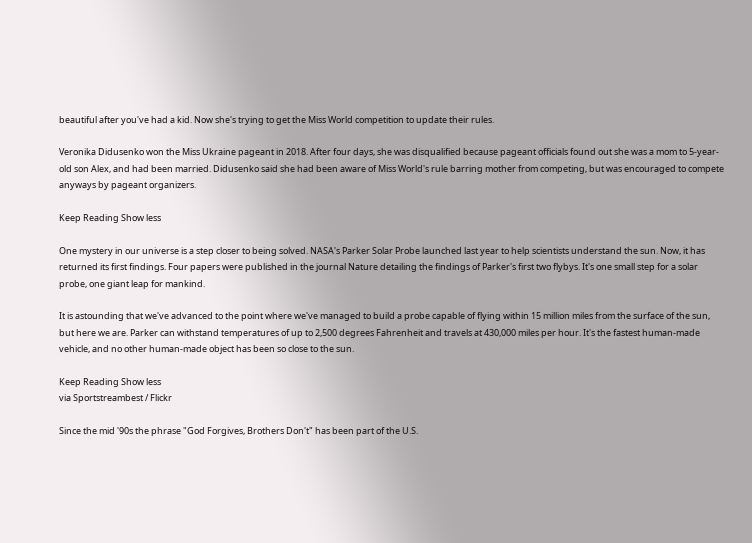beautiful after you've had a kid. Now she's trying to get the Miss World competition to update their rules.

Veronika Didusenko won the Miss Ukraine pageant in 2018. After four days, she was disqualified because pageant officials found out she was a mom to 5-year-old son Alex, and had been married. Didusenko said she had been aware of Miss World's rule barring mother from competing, but was encouraged to compete anyways by pageant organizers.

Keep Reading Show less

One mystery in our universe is a step closer to being solved. NASA's Parker Solar Probe launched last year to help scientists understand the sun. Now, it has returned its first findings. Four papers were published in the journal Nature detailing the findings of Parker's first two flybys. It's one small step for a solar probe, one giant leap for mankind.

It is astounding that we've advanced to the point where we've managed to build a probe capable of flying within 15 million miles from the surface of the sun, but here we are. Parker can withstand temperatures of up to 2,500 degrees Fahrenheit and travels at 430,000 miles per hour. It's the fastest human-made vehicle, and no other human-made object has been so close to the sun.

Keep Reading Show less
via Sportstreambest / Flickr

Since the mid '90s the phrase "God Forgives, Brothers Don't" has been part of the U.S.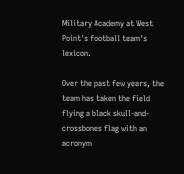Military Academy at West Point's football team's lexicon.

Over the past few years, the team has taken the field flying a black skull-and-crossbones flag with an acronym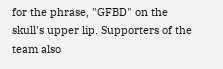for the phrase, "GFBD" on the skull's upper lip. Supporters of the team also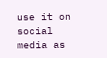use it on social media as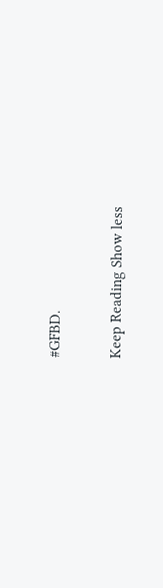#GFBD.

Keep Reading Show less